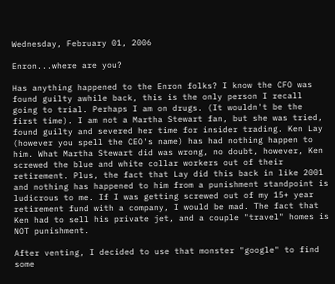Wednesday, February 01, 2006

Enron...where are you?

Has anything happened to the Enron folks? I know the CFO was found guilty awhile back, this is the only person I recall going to trial. Perhaps I am on drugs. (It wouldn't be the first time). I am not a Martha Stewart fan, but she was tried, found guilty and severed her time for insider trading. Ken Lay (however you spell the CEO's name) has had nothing happen to him. What Martha Stewart did was wrong, no doubt, however, Ken screwed the blue and white collar workers out of their retirement. Plus, the fact that Lay did this back in like 2001 and nothing has happened to him from a punishment standpoint is ludicrous to me. If I was getting screwed out of my 15+ year retirement fund with a company, I would be mad. The fact that Ken had to sell his private jet, and a couple "travel" homes is NOT punishment.

After venting, I decided to use that monster "google" to find some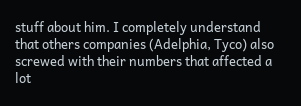stuff about him. I completely understand that others companies (Adelphia, Tyco) also screwed with their numbers that affected a lot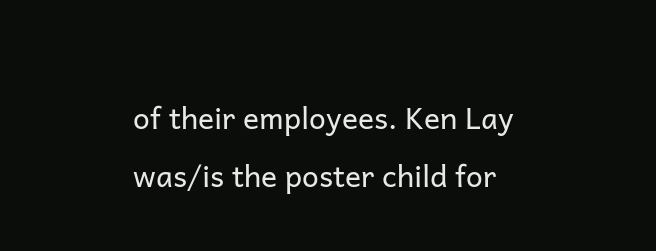of their employees. Ken Lay was/is the poster child for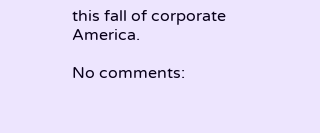this fall of corporate America.

No comments: